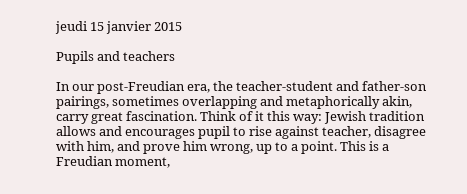jeudi 15 janvier 2015

Pupils and teachers

In our post-Freudian era, the teacher-student and father-son pairings, sometimes overlapping and metaphorically akin, carry great fascination. Think of it this way: Jewish tradition allows and encourages pupil to rise against teacher, disagree with him, and prove him wrong, up to a point. This is a Freudian moment,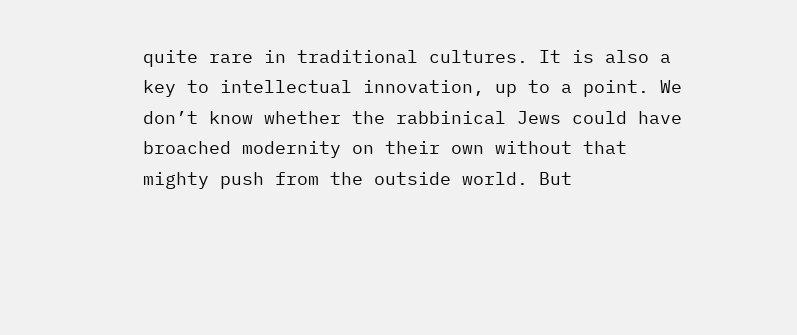quite rare in traditional cultures. It is also a key to intellectual innovation, up to a point. We don’t know whether the rabbinical Jews could have broached modernity on their own without that mighty push from the outside world. But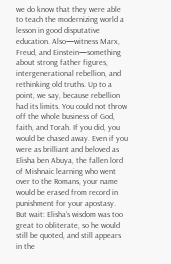we do know that they were able to teach the modernizing world a lesson in good disputative education. Also—witness Marx, Freud, and Einstein—something about strong father figures, intergenerational rebellion, and rethinking old truths. Up to a point, we say, because rebellion had its limits. You could not throw off the whole business of God, faith, and Torah. If you did, you would be chased away. Even if you were as brilliant and beloved as Elisha ben Abuya, the fallen lord of Mishnaic learning who went over to the Romans, your name would be erased from record in punishment for your apostasy. But wait: Elisha’s wisdom was too great to obliterate, so he would still be quoted, and still appears in the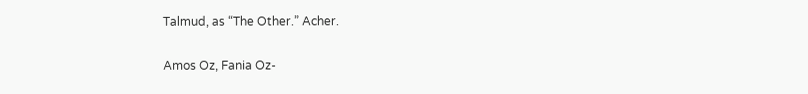Talmud, as “The Other.” Acher.

Amos Oz, Fania Oz-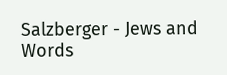Salzberger - Jews and Words